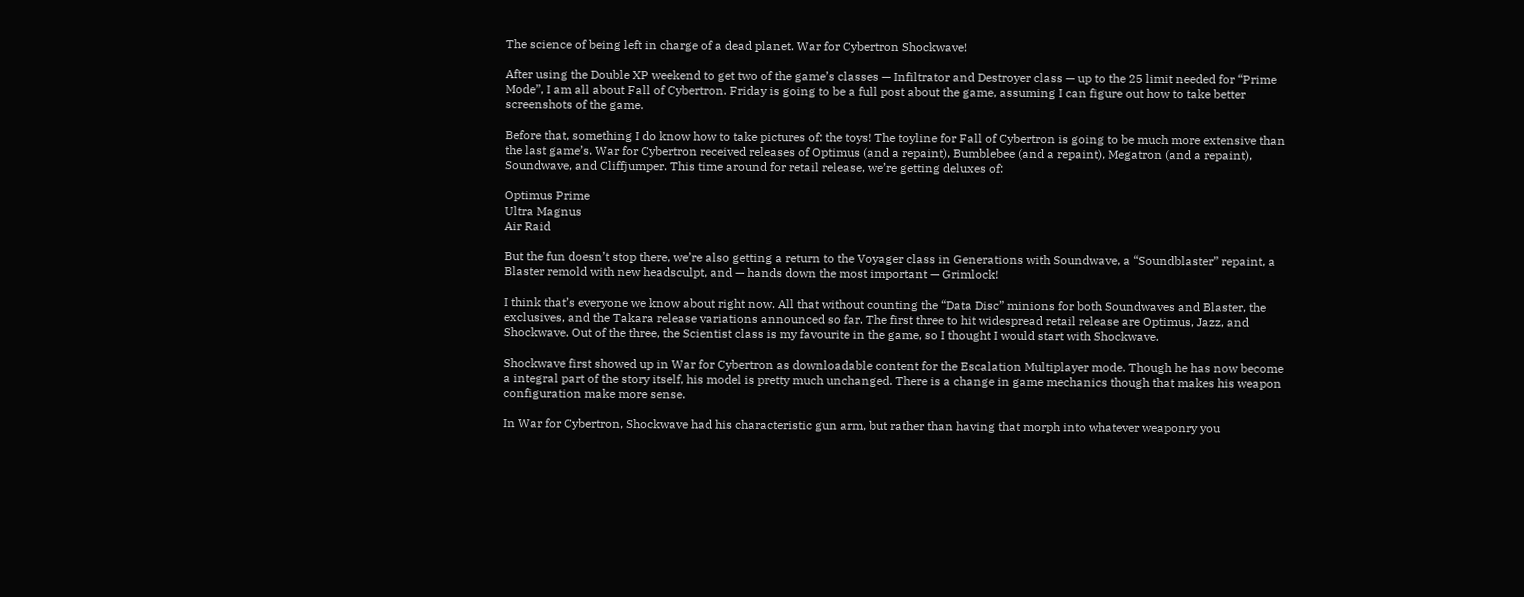The science of being left in charge of a dead planet. War for Cybertron Shockwave!

After using the Double XP weekend to get two of the game’s classes — Infiltrator and Destroyer class — up to the 25 limit needed for “Prime Mode”, I am all about Fall of Cybertron. Friday is going to be a full post about the game, assuming I can figure out how to take better screenshots of the game.

Before that, something I do know how to take pictures of: the toys! The toyline for Fall of Cybertron is going to be much more extensive than the last game’s. War for Cybertron received releases of Optimus (and a repaint), Bumblebee (and a repaint), Megatron (and a repaint), Soundwave, and Cliffjumper. This time around for retail release, we’re getting deluxes of:

Optimus Prime
Ultra Magnus
Air Raid

But the fun doesn’t stop there, we’re also getting a return to the Voyager class in Generations with Soundwave, a “Soundblaster” repaint, a Blaster remold with new headsculpt, and — hands down the most important — Grimlock!

I think that’s everyone we know about right now. All that without counting the “Data Disc” minions for both Soundwaves and Blaster, the exclusives, and the Takara release variations announced so far. The first three to hit widespread retail release are Optimus, Jazz, and Shockwave. Out of the three, the Scientist class is my favourite in the game, so I thought I would start with Shockwave.

Shockwave first showed up in War for Cybertron as downloadable content for the Escalation Multiplayer mode. Though he has now become a integral part of the story itself, his model is pretty much unchanged. There is a change in game mechanics though that makes his weapon configuration make more sense.

In War for Cybertron, Shockwave had his characteristic gun arm, but rather than having that morph into whatever weaponry you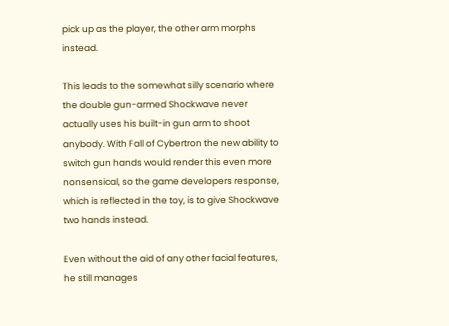pick up as the player, the other arm morphs instead.

This leads to the somewhat silly scenario where the double gun-armed Shockwave never actually uses his built-in gun arm to shoot anybody. With Fall of Cybertron the new ability to switch gun hands would render this even more nonsensical, so the game developers response, which is reflected in the toy, is to give Shockwave two hands instead.

Even without the aid of any other facial features, he still manages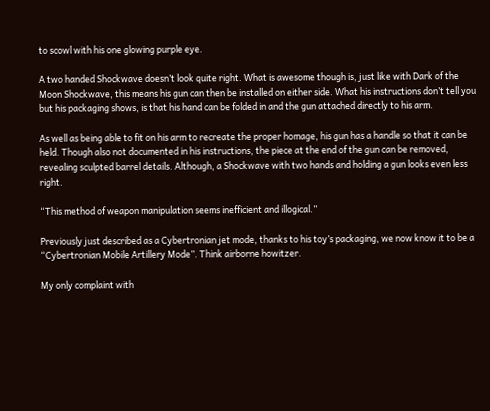to scowl with his one glowing purple eye.

A two handed Shockwave doesn’t look quite right. What is awesome though is, just like with Dark of the Moon Shockwave, this means his gun can then be installed on either side. What his instructions don’t tell you but his packaging shows, is that his hand can be folded in and the gun attached directly to his arm.

As well as being able to fit on his arm to recreate the proper homage, his gun has a handle so that it can be held. Though also not documented in his instructions, the piece at the end of the gun can be removed, revealing sculpted barrel details. Although, a Shockwave with two hands and holding a gun looks even less right.

“This method of weapon manipulation seems inefficient and illogical.”

Previously just described as a Cybertronian jet mode, thanks to his toy’s packaging, we now know it to be a “Cybertronian Mobile Artillery Mode”. Think airborne howitzer.

My only complaint with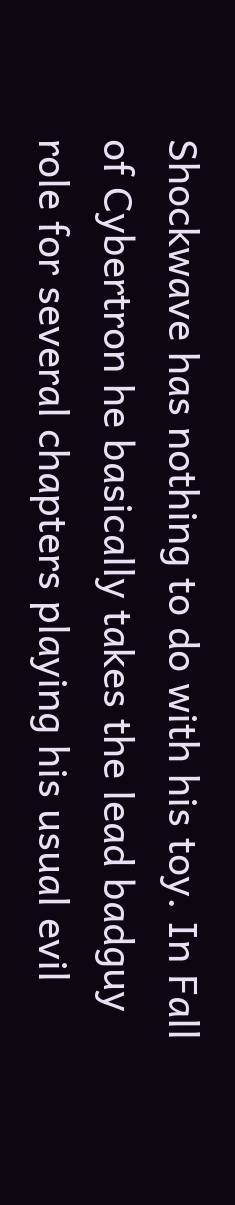Shockwave has nothing to do with his toy. In Fall of Cybertron he basically takes the lead badguy role for several chapters playing his usual evil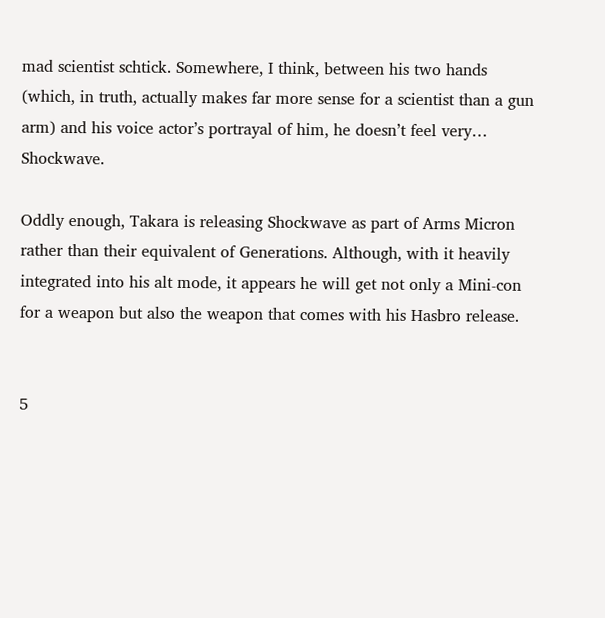mad scientist schtick. Somewhere, I think, between his two hands (which, in truth, actually makes far more sense for a scientist than a gun arm) and his voice actor’s portrayal of him, he doesn’t feel very… Shockwave.

Oddly enough, Takara is releasing Shockwave as part of Arms Micron rather than their equivalent of Generations. Although, with it heavily integrated into his alt mode, it appears he will get not only a Mini-con for a weapon but also the weapon that comes with his Hasbro release.


5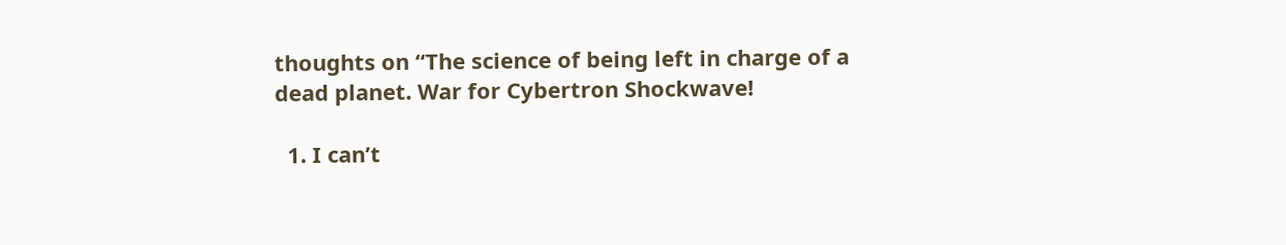thoughts on “The science of being left in charge of a dead planet. War for Cybertron Shockwave!

  1. I can’t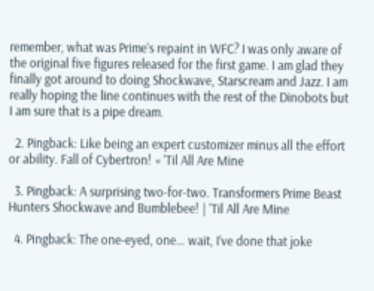remember, what was Prime’s repaint in WFC? I was only aware of the original five figures released for the first game. I am glad they finally got around to doing Shockwave, Starscream and Jazz. I am really hoping the line continues with the rest of the Dinobots but I am sure that is a pipe dream.

  2. Pingback: Like being an expert customizer minus all the effort or ability. Fall of Cybertron! « 'Til All Are Mine

  3. Pingback: A surprising two-for-two. Transformers Prime Beast Hunters Shockwave and Bumblebee! | 'Til All Are Mine

  4. Pingback: The one-eyed, one… wait, I’ve done that joke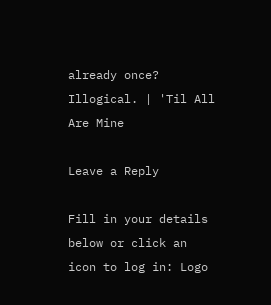already once? Illogical. | 'Til All Are Mine

Leave a Reply

Fill in your details below or click an icon to log in: Logo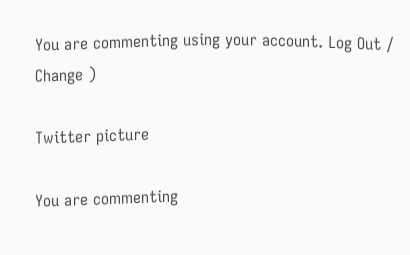You are commenting using your account. Log Out / Change )

Twitter picture

You are commenting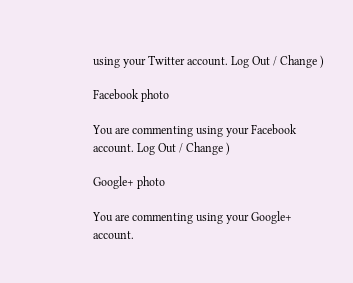using your Twitter account. Log Out / Change )

Facebook photo

You are commenting using your Facebook account. Log Out / Change )

Google+ photo

You are commenting using your Google+ account.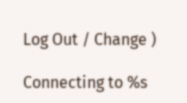Log Out / Change )

Connecting to %s